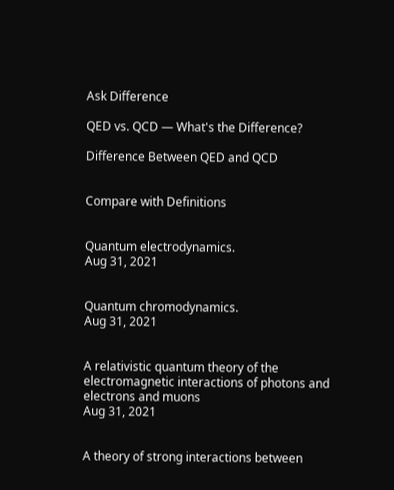Ask Difference

QED vs. QCD — What's the Difference?

Difference Between QED and QCD


Compare with Definitions


Quantum electrodynamics.
Aug 31, 2021


Quantum chromodynamics.
Aug 31, 2021


A relativistic quantum theory of the electromagnetic interactions of photons and electrons and muons
Aug 31, 2021


A theory of strong interactions between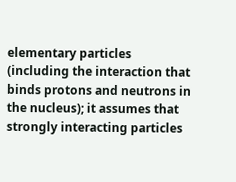elementary particles (including the interaction that binds protons and neutrons in the nucleus); it assumes that strongly interacting particles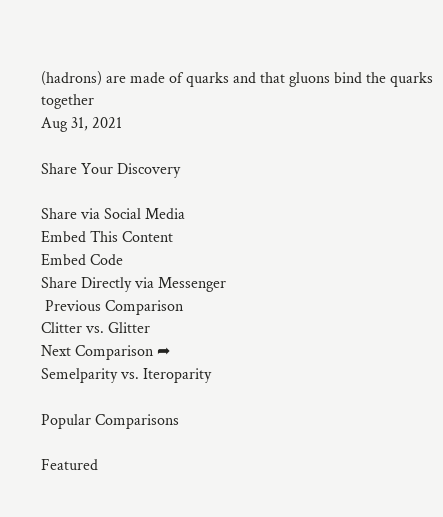(hadrons) are made of quarks and that gluons bind the quarks together
Aug 31, 2021

Share Your Discovery

Share via Social Media
Embed This Content
Embed Code
Share Directly via Messenger
 Previous Comparison
Clitter vs. Glitter
Next Comparison ➦
Semelparity vs. Iteroparity

Popular Comparisons

Featured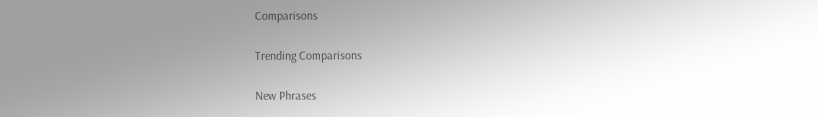Comparisons

Trending Comparisons

New Phrases